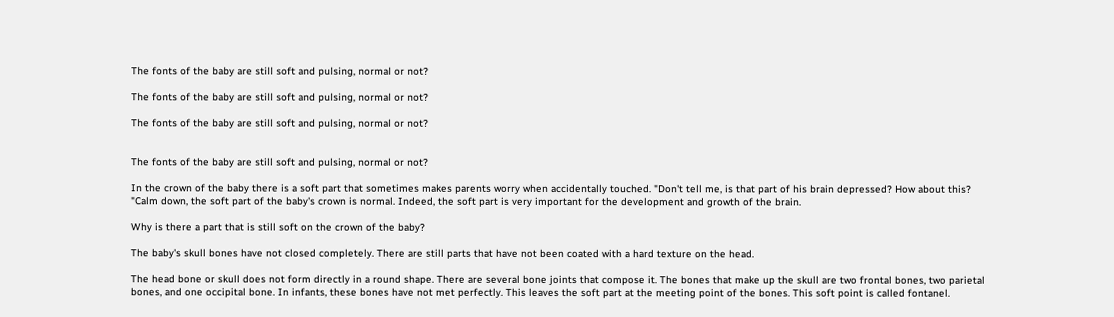The fonts of the baby are still soft and pulsing, normal or not?

The fonts of the baby are still soft and pulsing, normal or not?

The fonts of the baby are still soft and pulsing, normal or not?


The fonts of the baby are still soft and pulsing, normal or not?

In the crown of the baby there is a soft part that sometimes makes parents worry when accidentally touched. "Don't tell me, is that part of his brain depressed? How about this? "Calm down, the soft part of the baby's crown is normal. Indeed, the soft part is very important for the development and growth of the brain.

Why is there a part that is still soft on the crown of the baby?

The baby's skull bones have not closed completely. There are still parts that have not been coated with a hard texture on the head.

The head bone or skull does not form directly in a round shape. There are several bone joints that compose it. The bones that make up the skull are two frontal bones, two parietal bones, and one occipital bone. In infants, these bones have not met perfectly. This leaves the soft part at the meeting point of the bones. This soft point is called fontanel.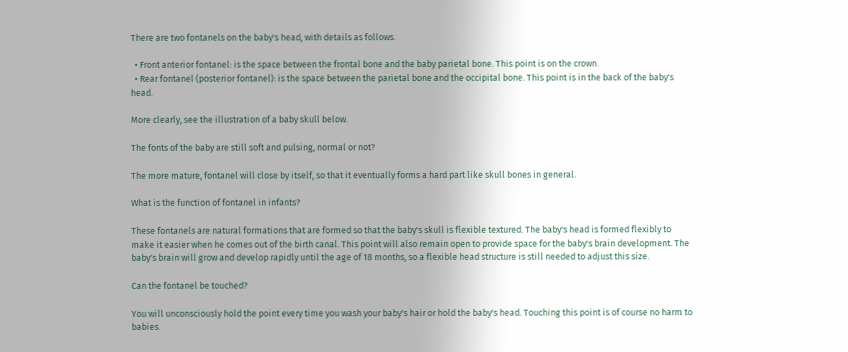There are two fontanels on the baby's head, with details as follows.

  • Front anterior fontanel: is the space between the frontal bone and the baby parietal bone. This point is on the crown.
  • Rear fontanel (posterior fontanel): is the space between the parietal bone and the occipital bone. This point is in the back of the baby's head.

More clearly, see the illustration of a baby skull below.

The fonts of the baby are still soft and pulsing, normal or not?

The more mature, fontanel will close by itself, so that it eventually forms a hard part like skull bones in general.

What is the function of fontanel in infants?

These fontanels are natural formations that are formed so that the baby's skull is flexible textured. The baby's head is formed flexibly to make it easier when he comes out of the birth canal. This point will also remain open to provide space for the baby's brain development. The baby's brain will grow and develop rapidly until the age of 18 months, so a flexible head structure is still needed to adjust this size.

Can the fontanel be touched?

You will unconsciously hold the point every time you wash your baby's hair or hold the baby's head. Touching this point is of course no harm to babies.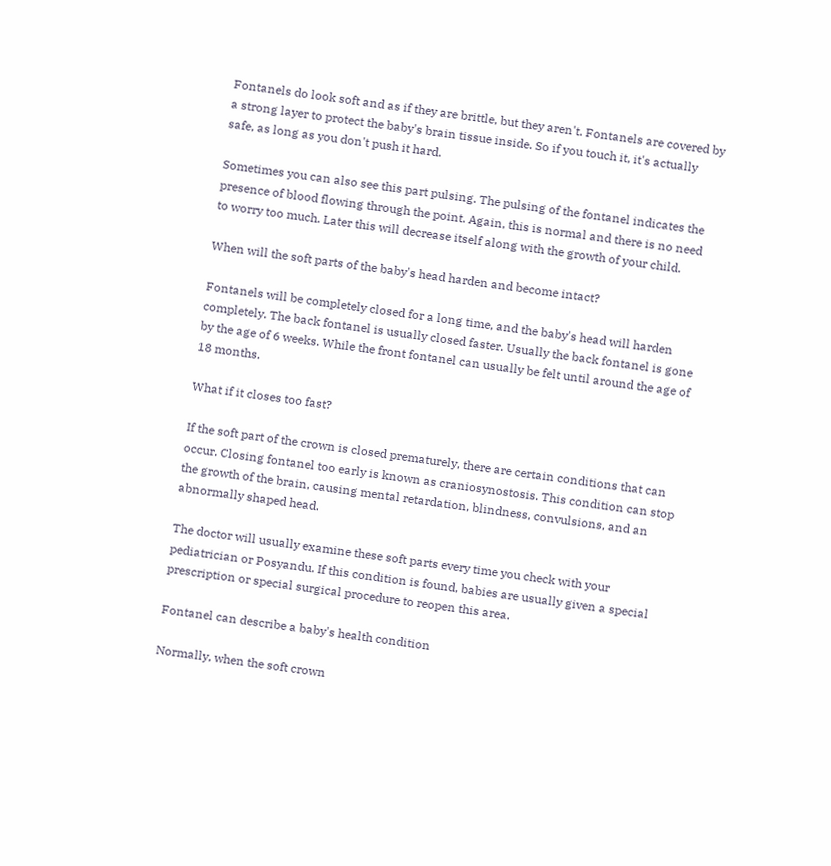Fontanels do look soft and as if they are brittle, but they aren't. Fontanels are covered by a strong layer to protect the baby's brain tissue inside. So if you touch it, it's actually safe, as long as you don't push it hard.

Sometimes you can also see this part pulsing. The pulsing of the fontanel indicates the presence of blood flowing through the point. Again, this is normal and there is no need to worry too much. Later this will decrease itself along with the growth of your child.

When will the soft parts of the baby's head harden and become intact?

Fontanels will be completely closed for a long time, and the baby's head will harden completely. The back fontanel is usually closed faster. Usually the back fontanel is gone by the age of 6 weeks. While the front fontanel can usually be felt until around the age of 18 months.

What if it closes too fast?

If the soft part of the crown is closed prematurely, there are certain conditions that can occur. Closing fontanel too early is known as craniosynostosis. This condition can stop the growth of the brain, causing mental retardation, blindness, convulsions, and an abnormally shaped head.

The doctor will usually examine these soft parts every time you check with your pediatrician or Posyandu. If this condition is found, babies are usually given a special prescription or special surgical procedure to reopen this area.

Fontanel can describe a baby's health condition

Normally, when the soft crown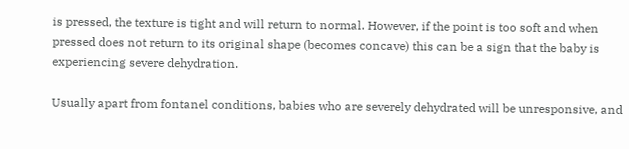is pressed, the texture is tight and will return to normal. However, if the point is too soft and when pressed does not return to its original shape (becomes concave) this can be a sign that the baby is experiencing severe dehydration.

Usually apart from fontanel conditions, babies who are severely dehydrated will be unresponsive, and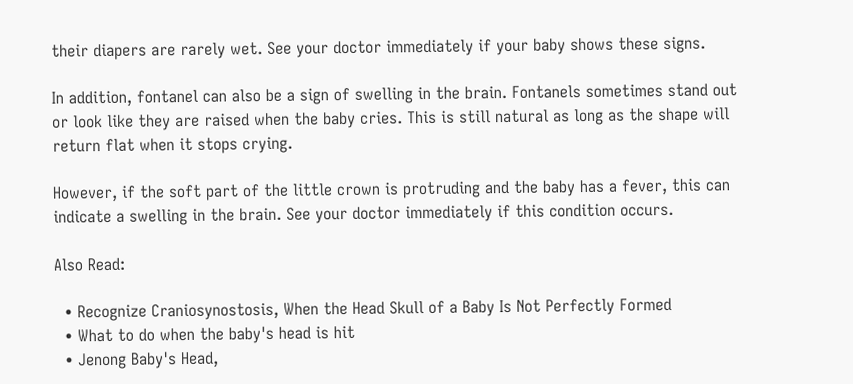their diapers are rarely wet. See your doctor immediately if your baby shows these signs.

In addition, fontanel can also be a sign of swelling in the brain. Fontanels sometimes stand out or look like they are raised when the baby cries. This is still natural as long as the shape will return flat when it stops crying.

However, if the soft part of the little crown is protruding and the baby has a fever, this can indicate a swelling in the brain. See your doctor immediately if this condition occurs.

Also Read:

  • Recognize Craniosynostosis, When the Head Skull of a Baby Is Not Perfectly Formed
  • What to do when the baby's head is hit
  • Jenong Baby's Head,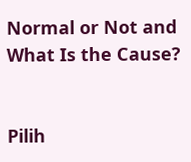Normal or Not and What Is the Cause?


Pilih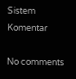Sistem Komentar

No comments